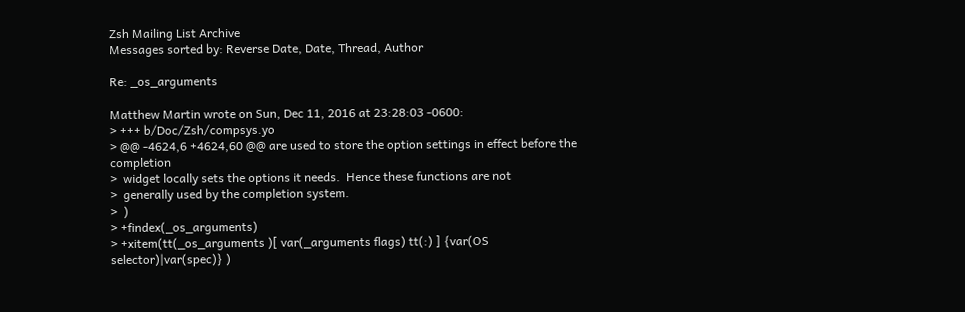Zsh Mailing List Archive
Messages sorted by: Reverse Date, Date, Thread, Author

Re: _os_arguments

Matthew Martin wrote on Sun, Dec 11, 2016 at 23:28:03 -0600:
> +++ b/Doc/Zsh/compsys.yo
> @@ -4624,6 +4624,60 @@ are used to store the option settings in effect before the completion
>  widget locally sets the options it needs.  Hence these functions are not
>  generally used by the completion system.
>  )
> +findex(_os_arguments)
> +xitem(tt(_os_arguments )[ var(_arguments flags) tt(:) ] {var(OS selector)|var(spec)} )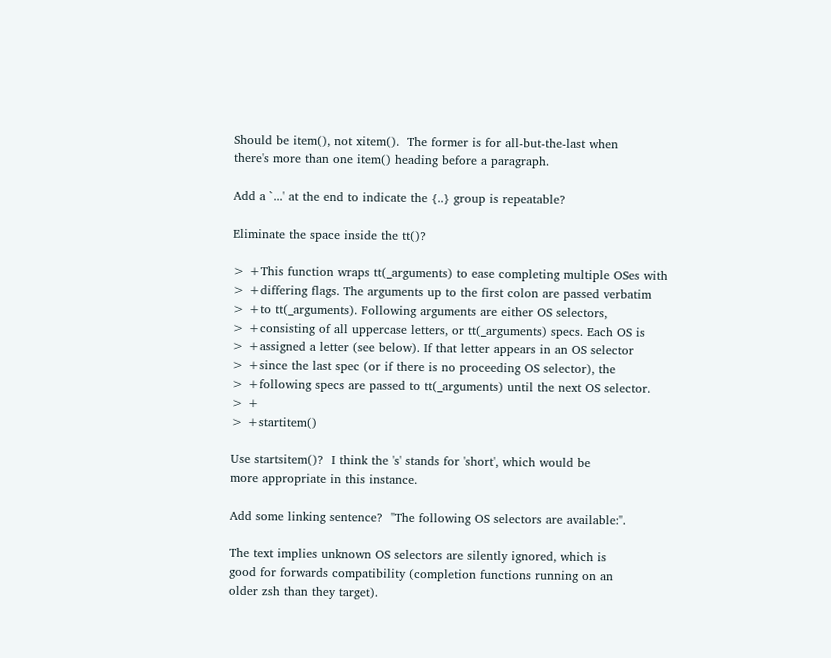Should be item(), not xitem().  The former is for all-but-the-last when
there's more than one item() heading before a paragraph.

Add a `...' at the end to indicate the {..} group is repeatable?

Eliminate the space inside the tt()?

> +This function wraps tt(_arguments) to ease completing multiple OSes with
> +differing flags. The arguments up to the first colon are passed verbatim
> +to tt(_arguments). Following arguments are either OS selectors,
> +consisting of all uppercase letters, or tt(_arguments) specs. Each OS is
> +assigned a letter (see below). If that letter appears in an OS selector
> +since the last spec (or if there is no proceeding OS selector), the
> +following specs are passed to tt(_arguments) until the next OS selector.
> +
> +startitem()

Use startsitem()?  I think the 's' stands for 'short', which would be
more appropriate in this instance.

Add some linking sentence?  "The following OS selectors are available:".

The text implies unknown OS selectors are silently ignored, which is
good for forwards compatibility (completion functions running on an
older zsh than they target).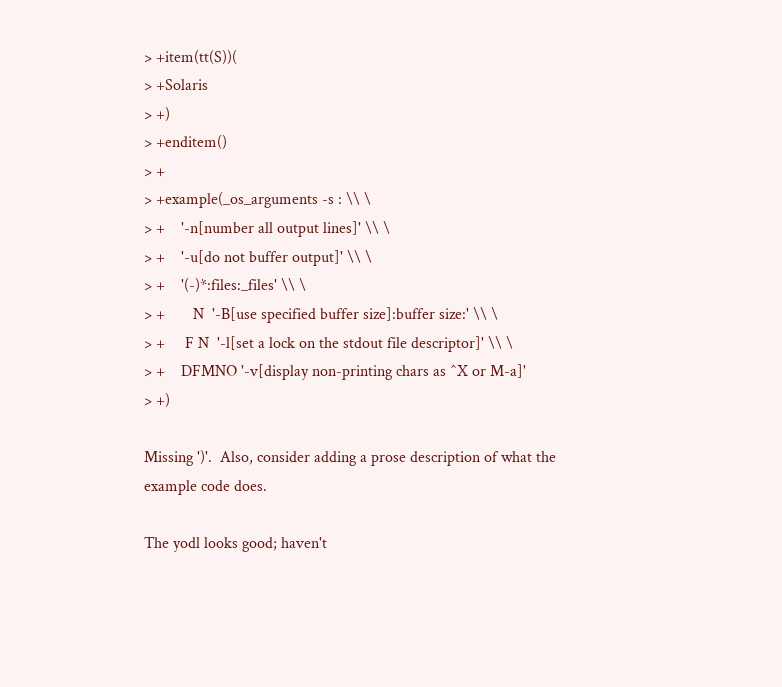> +item(tt(S))(
> +Solaris
> +)
> +enditem()
> +
> +example(_os_arguments -s : \\ \
> +    '-n[number all output lines]' \\ \
> +    '-u[do not buffer output]' \\ \
> +    '(-)*:files:_files' \\ \
> +       N  '-B[use specified buffer size]:buffer size:' \\ \
> +     F N  '-l[set a lock on the stdout file descriptor]' \\ \
> +    DFMNO '-v[display non-printing chars as ^X or M-a]'
> +)

Missing ')'.  Also, consider adding a prose description of what the
example code does.

The yodl looks good; haven't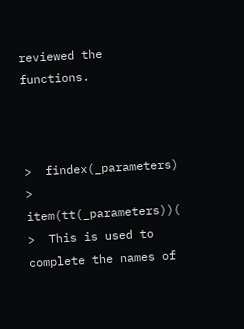reviewed the functions.



>  findex(_parameters)
>  item(tt(_parameters))(
>  This is used to complete the names of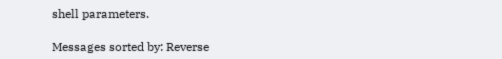shell parameters.

Messages sorted by: Reverse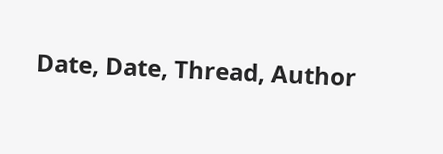Date, Date, Thread, Author